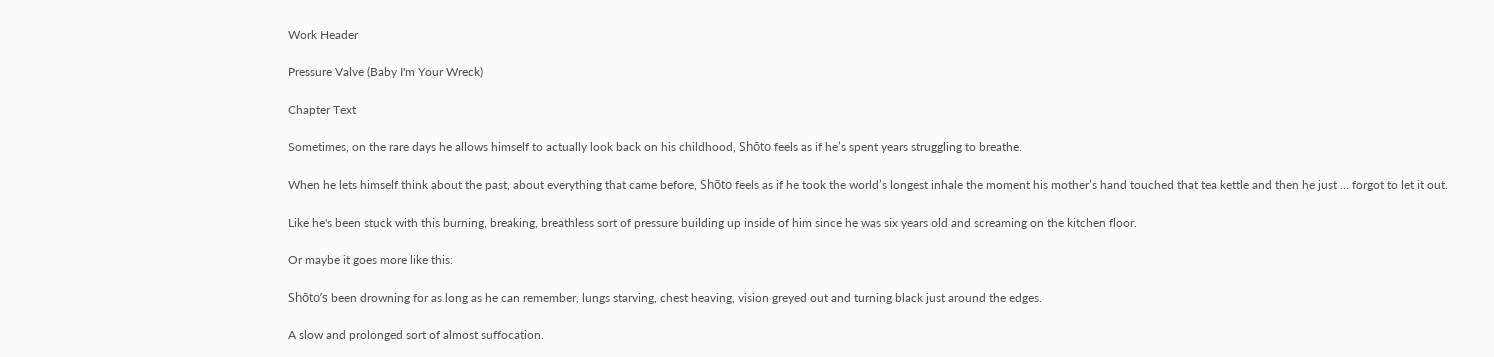Work Header

Pressure Valve (Baby I'm Your Wreck)

Chapter Text

Sometimes, on the rare days he allows himself to actually look back on his childhood, Shōto feels as if he’s spent years struggling to breathe.

When he lets himself think about the past, about everything that came before, Shōto feels as if he took the world’s longest inhale the moment his mother’s hand touched that tea kettle and then he just … forgot to let it out.

Like he's been stuck with this burning, breaking, breathless sort of pressure building up inside of him since he was six years old and screaming on the kitchen floor.

Or maybe it goes more like this:

Shōto’s been drowning for as long as he can remember, lungs starving, chest heaving, vision greyed out and turning black just around the edges.

A slow and prolonged sort of almost suffocation.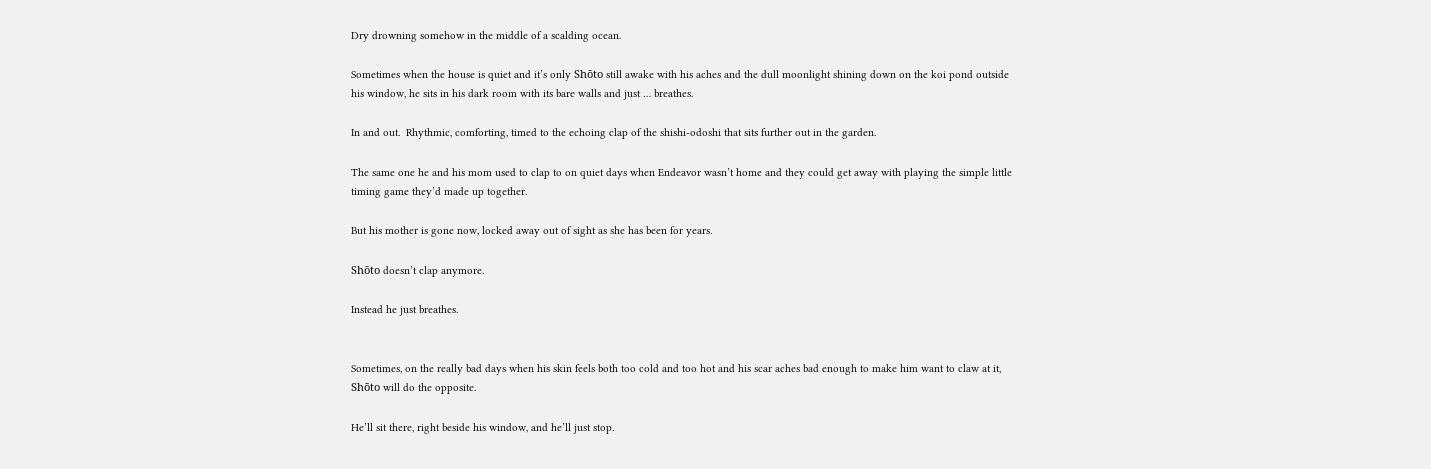Dry drowning somehow in the middle of a scalding ocean.

Sometimes when the house is quiet and it’s only Shōto still awake with his aches and the dull moonlight shining down on the koi pond outside his window, he sits in his dark room with its bare walls and just … breathes.

In and out.  Rhythmic, comforting, timed to the echoing clap of the shishi-odoshi that sits further out in the garden.

The same one he and his mom used to clap to on quiet days when Endeavor wasn’t home and they could get away with playing the simple little timing game they’d made up together.

But his mother is gone now, locked away out of sight as she has been for years.

Shōto doesn’t clap anymore.

Instead he just breathes.


Sometimes, on the really bad days when his skin feels both too cold and too hot and his scar aches bad enough to make him want to claw at it, Shōto will do the opposite.

He’ll sit there, right beside his window, and he’ll just stop.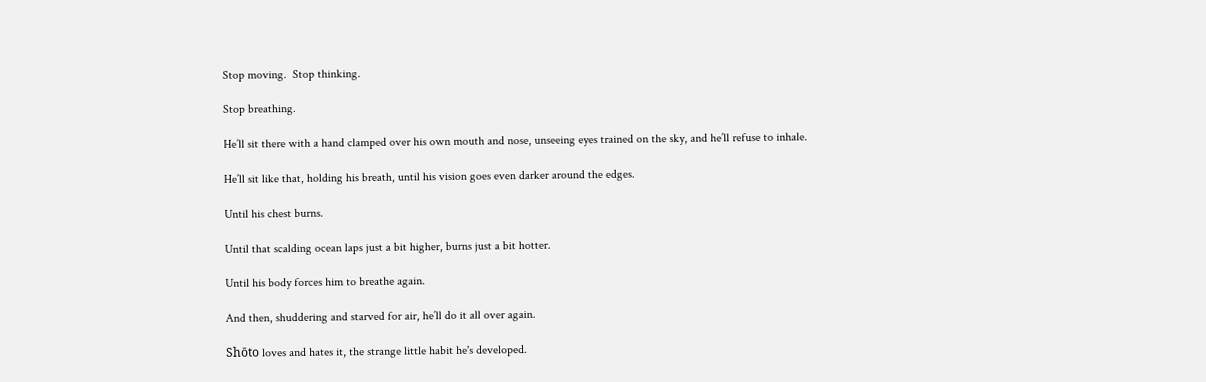Stop moving.  Stop thinking.

Stop breathing.

He’ll sit there with a hand clamped over his own mouth and nose, unseeing eyes trained on the sky, and he’ll refuse to inhale.

He’ll sit like that, holding his breath, until his vision goes even darker around the edges.

Until his chest burns.

Until that scalding ocean laps just a bit higher, burns just a bit hotter.

Until his body forces him to breathe again.

And then, shuddering and starved for air, he’ll do it all over again.

Shōto loves and hates it, the strange little habit he's developed.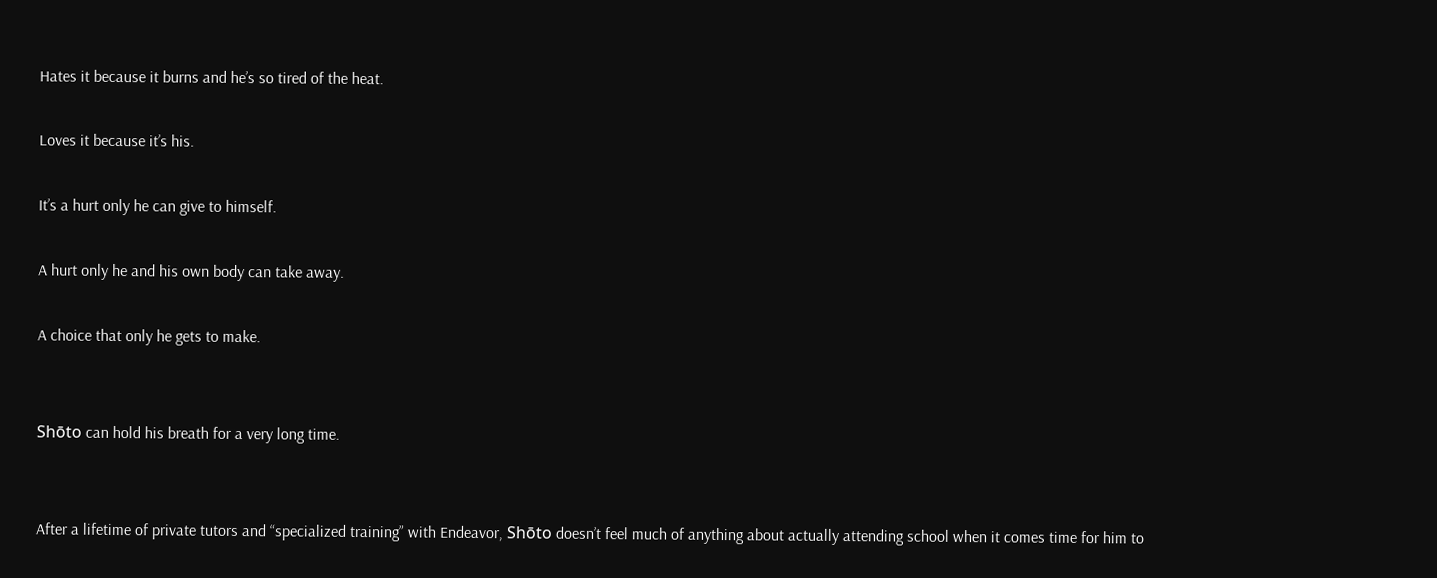Hates it because it burns and he’s so tired of the heat.

Loves it because it’s his.

It’s a hurt only he can give to himself.

A hurt only he and his own body can take away.

A choice that only he gets to make.


Shōto can hold his breath for a very long time.


After a lifetime of private tutors and “specialized training” with Endeavor, Shōto doesn’t feel much of anything about actually attending school when it comes time for him to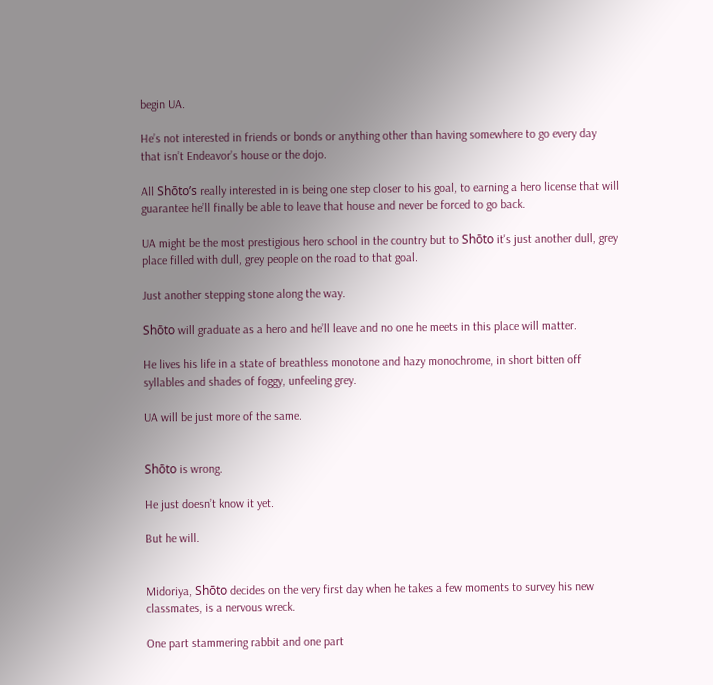begin UA.

He’s not interested in friends or bonds or anything other than having somewhere to go every day that isn’t Endeavor’s house or the dojo.

All Shōto’s really interested in is being one step closer to his goal, to earning a hero license that will guarantee he’ll finally be able to leave that house and never be forced to go back.

UA might be the most prestigious hero school in the country but to Shōto it's just another dull, grey place filled with dull, grey people on the road to that goal.

Just another stepping stone along the way.

Shōto will graduate as a hero and he’ll leave and no one he meets in this place will matter.

He lives his life in a state of breathless monotone and hazy monochrome, in short bitten off syllables and shades of foggy, unfeeling grey.

UA will be just more of the same.


Shōto is wrong.

He just doesn’t know it yet.

But he will.


Midoriya, Shōto decides on the very first day when he takes a few moments to survey his new classmates, is a nervous wreck.

One part stammering rabbit and one part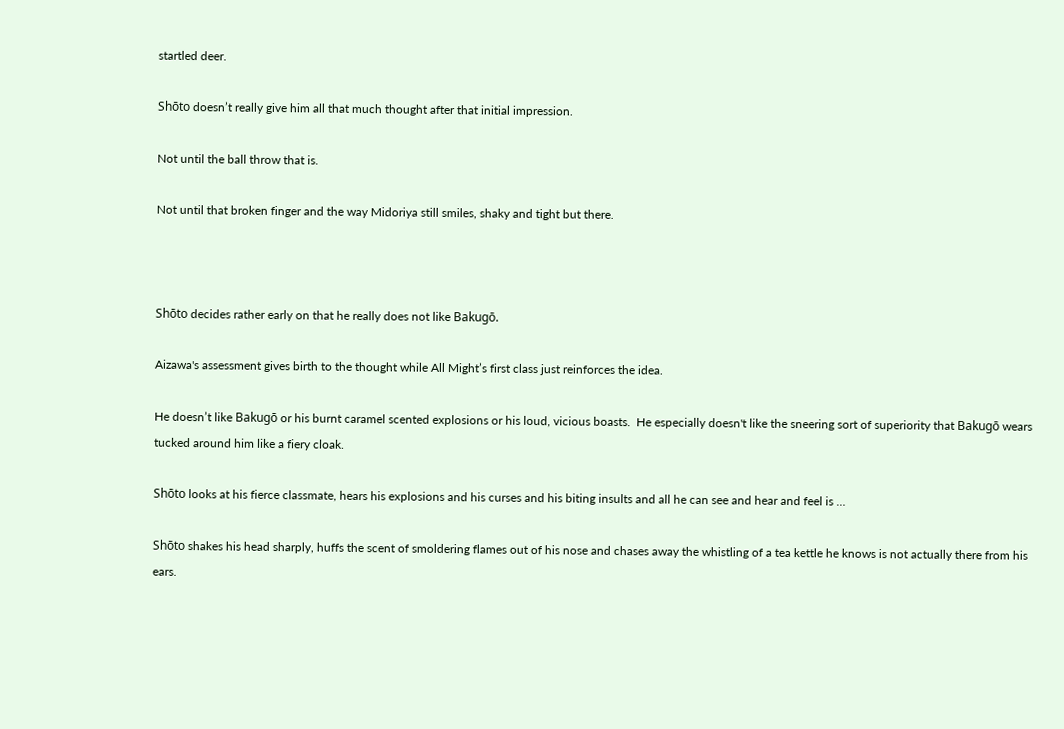startled deer.

Shōto doesn’t really give him all that much thought after that initial impression.

Not until the ball throw that is.

Not until that broken finger and the way Midoriya still smiles, shaky and tight but there.



Shōto decides rather early on that he really does not like Bakugō.

Aizawa's assessment gives birth to the thought while All Might’s first class just reinforces the idea.

He doesn’t like Bakugō or his burnt caramel scented explosions or his loud, vicious boasts.  He especially doesn't like the sneering sort of superiority that Bakugō wears tucked around him like a fiery cloak.

Shōto looks at his fierce classmate, hears his explosions and his curses and his biting insults and all he can see and hear and feel is …

Shōto shakes his head sharply, huffs the scent of smoldering flames out of his nose and chases away the whistling of a tea kettle he knows is not actually there from his ears.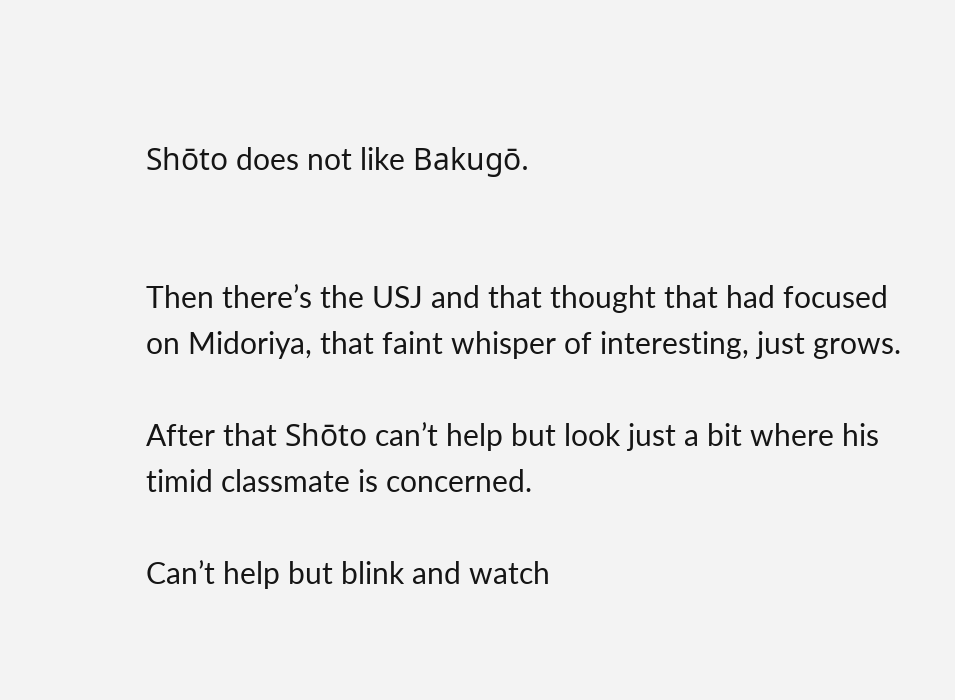Shōto does not like Bakugō.


Then there’s the USJ and that thought that had focused on Midoriya, that faint whisper of interesting, just grows.

After that Shōto can’t help but look just a bit where his timid classmate is concerned.

Can’t help but blink and watch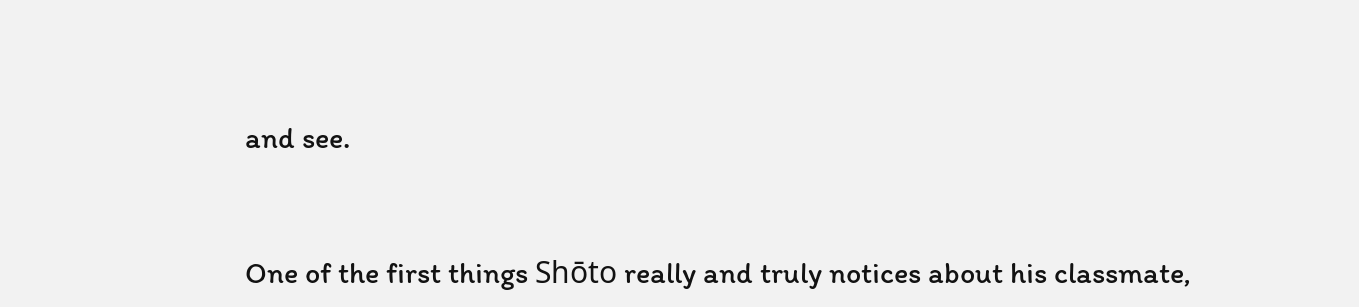and see.


One of the first things Shōto really and truly notices about his classmate,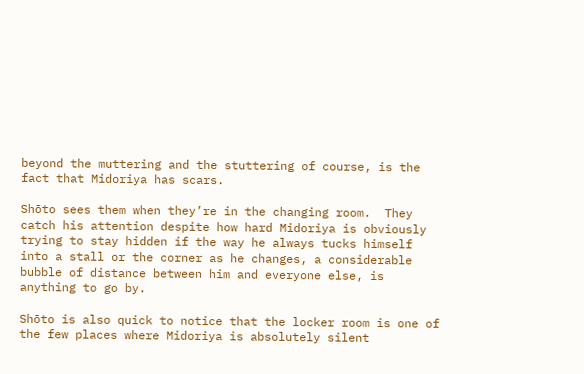beyond the muttering and the stuttering of course, is the fact that Midoriya has scars.

Shōto sees them when they’re in the changing room.  They catch his attention despite how hard Midoriya is obviously trying to stay hidden if the way he always tucks himself into a stall or the corner as he changes, a considerable bubble of distance between him and everyone else, is anything to go by.

Shōto is also quick to notice that the locker room is one of the few places where Midoriya is absolutely silent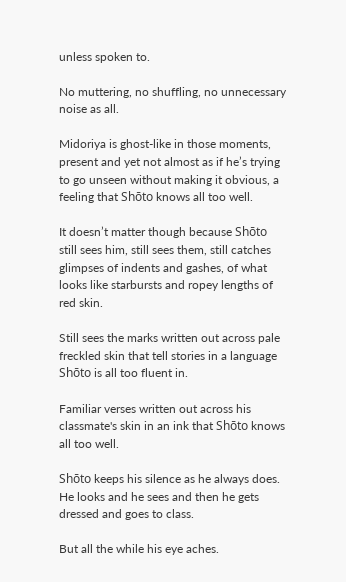unless spoken to.

No muttering, no shuffling, no unnecessary noise as all.

Midoriya is ghost-like in those moments, present and yet not almost as if he’s trying to go unseen without making it obvious, a feeling that Shōto knows all too well.

It doesn’t matter though because Shōto still sees him, still sees them, still catches glimpses of indents and gashes, of what looks like starbursts and ropey lengths of red skin.

Still sees the marks written out across pale freckled skin that tell stories in a language Shōto is all too fluent in.

Familiar verses written out across his classmate's skin in an ink that Shōto knows all too well.

Shōto keeps his silence as he always does. He looks and he sees and then he gets dressed and goes to class.

But all the while his eye aches.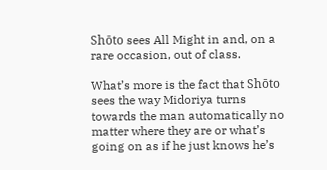Shōto sees All Might in and, on a rare occasion, out of class.

What’s more is the fact that Shōto sees the way Midoriya turns towards the man automatically no matter where they are or what’s going on as if he just knows he’s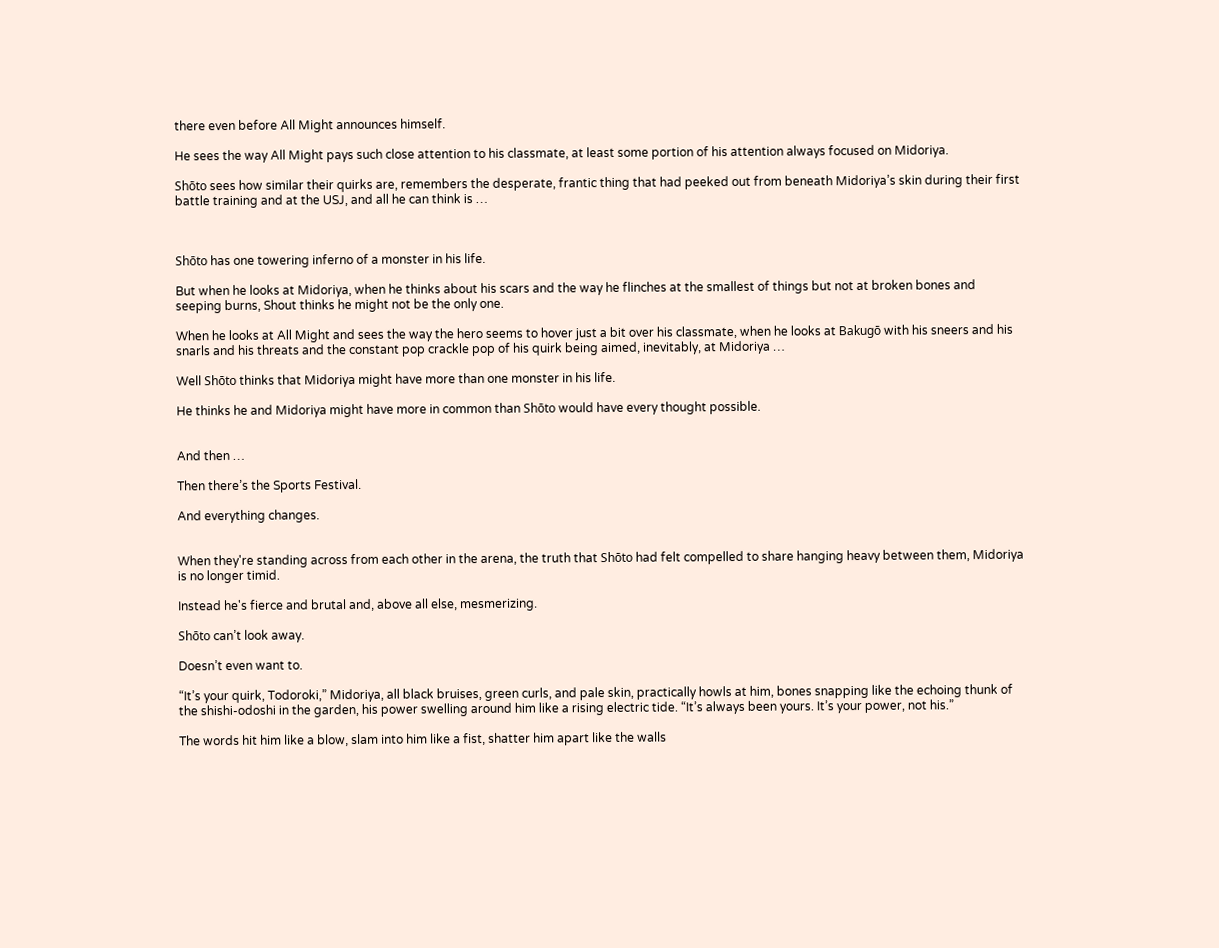there even before All Might announces himself.

He sees the way All Might pays such close attention to his classmate, at least some portion of his attention always focused on Midoriya.

Shōto sees how similar their quirks are, remembers the desperate, frantic thing that had peeked out from beneath Midoriya’s skin during their first battle training and at the USJ, and all he can think is …



Shōto has one towering inferno of a monster in his life.

But when he looks at Midoriya, when he thinks about his scars and the way he flinches at the smallest of things but not at broken bones and seeping burns, Shout thinks he might not be the only one.

When he looks at All Might and sees the way the hero seems to hover just a bit over his classmate, when he looks at Bakugō with his sneers and his snarls and his threats and the constant pop crackle pop of his quirk being aimed, inevitably, at Midoriya …

Well Shōto thinks that Midoriya might have more than one monster in his life.

He thinks he and Midoriya might have more in common than Shōto would have every thought possible.


And then …

Then there’s the Sports Festival.

And everything changes.


When they're standing across from each other in the arena, the truth that Shōto had felt compelled to share hanging heavy between them, Midoriya is no longer timid.

Instead he's fierce and brutal and, above all else, mesmerizing.

Shōto can’t look away.

Doesn’t even want to.

“It’s your quirk, Todoroki,” Midoriya, all black bruises, green curls, and pale skin, practically howls at him, bones snapping like the echoing thunk of the shishi-odoshi in the garden, his power swelling around him like a rising electric tide. “It’s always been yours. It’s your power, not his.”

The words hit him like a blow, slam into him like a fist, shatter him apart like the walls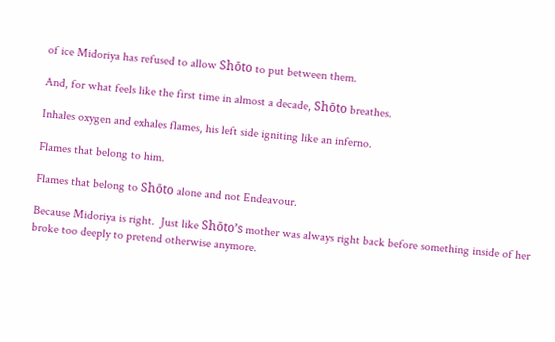of ice Midoriya has refused to allow Shōto to put between them.

And, for what feels like the first time in almost a decade, Shōto breathes.

Inhales oxygen and exhales flames, his left side igniting like an inferno.

Flames that belong to him.

Flames that belong to Shōto alone and not Endeavour.

Because Midoriya is right.  Just like Shōto’s mother was always right back before something inside of her broke too deeply to pretend otherwise anymore.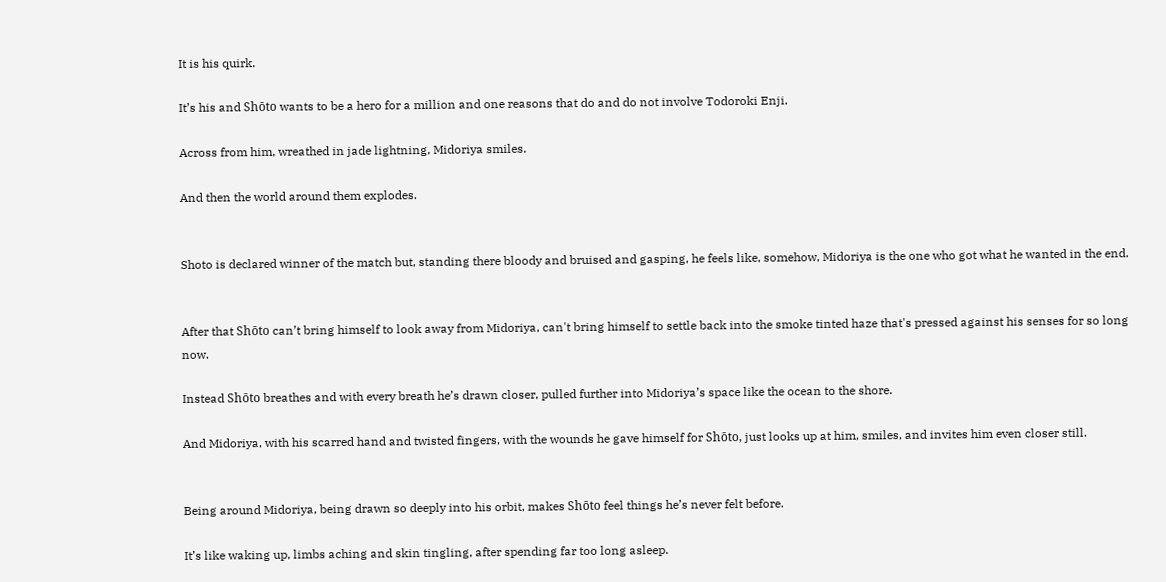It is his quirk.

It’s his and Shōto wants to be a hero for a million and one reasons that do and do not involve Todoroki Enji.

Across from him, wreathed in jade lightning, Midoriya smiles.

And then the world around them explodes.


Shoto is declared winner of the match but, standing there bloody and bruised and gasping, he feels like, somehow, Midoriya is the one who got what he wanted in the end.


After that Shōto can’t bring himself to look away from Midoriya, can't bring himself to settle back into the smoke tinted haze that's pressed against his senses for so long now.

Instead Shōto breathes and with every breath he’s drawn closer, pulled further into Midoriya’s space like the ocean to the shore.

And Midoriya, with his scarred hand and twisted fingers, with the wounds he gave himself for Shōto, just looks up at him, smiles, and invites him even closer still.


Being around Midoriya, being drawn so deeply into his orbit, makes Shōto feel things he’s never felt before.

It’s like waking up, limbs aching and skin tingling, after spending far too long asleep.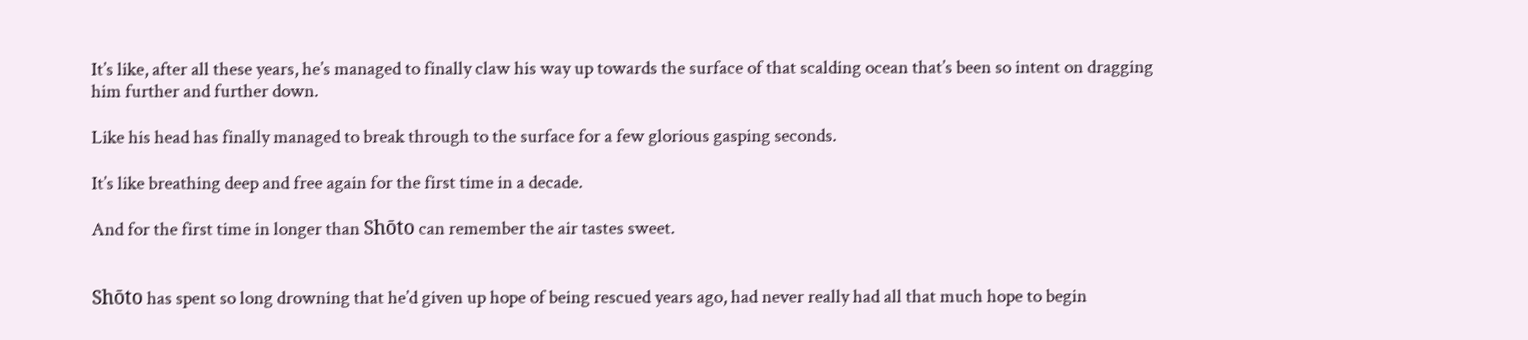It’s like, after all these years, he’s managed to finally claw his way up towards the surface of that scalding ocean that’s been so intent on dragging him further and further down.

Like his head has finally managed to break through to the surface for a few glorious gasping seconds.

It’s like breathing deep and free again for the first time in a decade.

And for the first time in longer than Shōto can remember the air tastes sweet.


Shōto has spent so long drowning that he’d given up hope of being rescued years ago, had never really had all that much hope to begin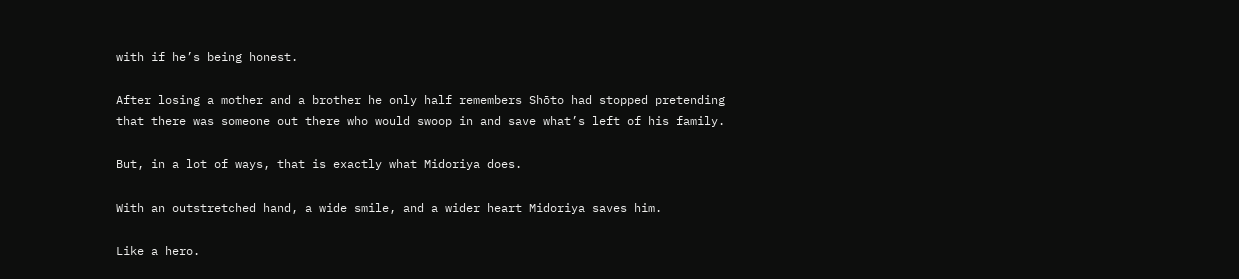with if he’s being honest.

After losing a mother and a brother he only half remembers Shōto had stopped pretending that there was someone out there who would swoop in and save what’s left of his family.

But, in a lot of ways, that is exactly what Midoriya does.

With an outstretched hand, a wide smile, and a wider heart Midoriya saves him.

Like a hero.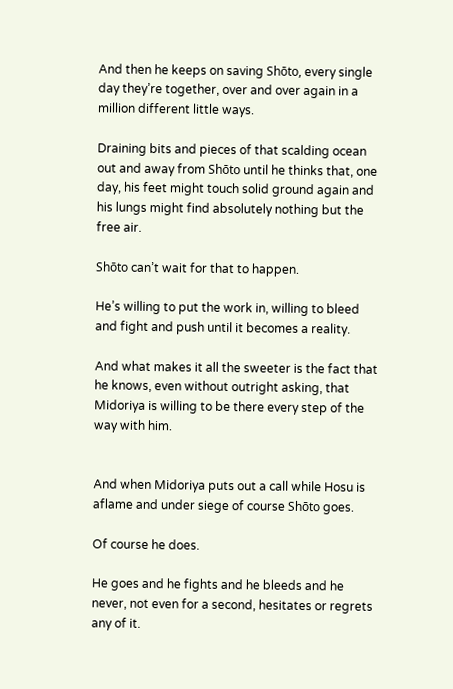And then he keeps on saving Shōto, every single day they’re together, over and over again in a million different little ways.

Draining bits and pieces of that scalding ocean out and away from Shōto until he thinks that, one day, his feet might touch solid ground again and his lungs might find absolutely nothing but the free air.

Shōto can’t wait for that to happen.

He’s willing to put the work in, willing to bleed and fight and push until it becomes a reality.

And what makes it all the sweeter is the fact that he knows, even without outright asking, that Midoriya is willing to be there every step of the way with him.


And when Midoriya puts out a call while Hosu is aflame and under siege of course Shōto goes.

Of course he does.

He goes and he fights and he bleeds and he never, not even for a second, hesitates or regrets any of it.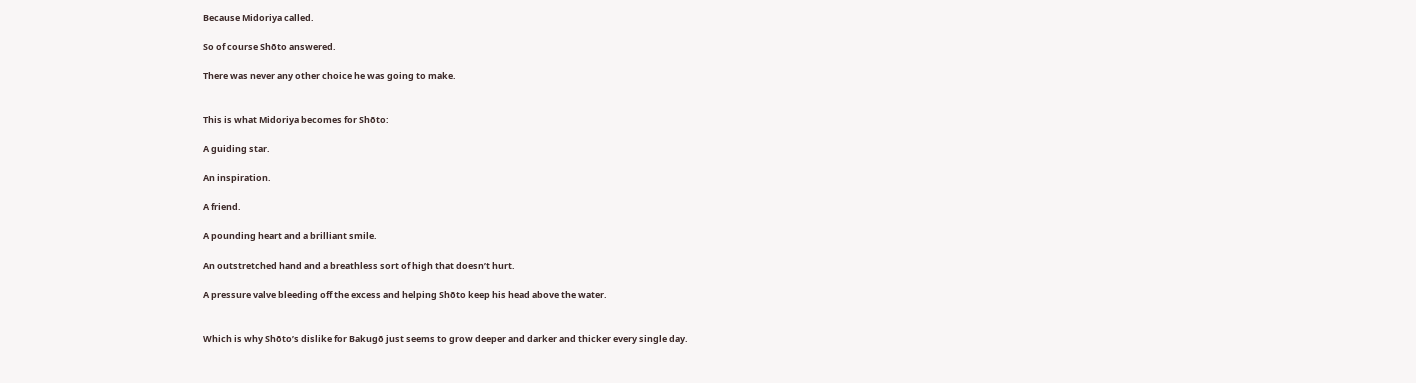Because Midoriya called.

So of course Shōto answered.

There was never any other choice he was going to make.


This is what Midoriya becomes for Shōto:

A guiding star.

An inspiration.

A friend.

A pounding heart and a brilliant smile.

An outstretched hand and a breathless sort of high that doesn’t hurt.

A pressure valve bleeding off the excess and helping Shōto keep his head above the water.


Which is why Shōto’s dislike for Bakugō just seems to grow deeper and darker and thicker every single day.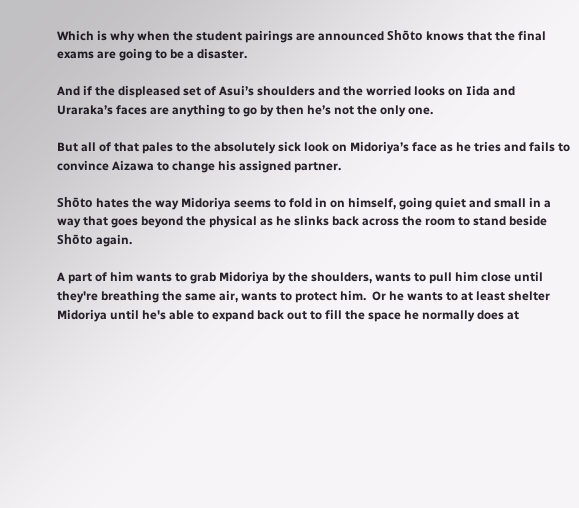Which is why when the student pairings are announced Shōto knows that the final exams are going to be a disaster.

And if the displeased set of Asui’s shoulders and the worried looks on Iida and Uraraka’s faces are anything to go by then he’s not the only one.

But all of that pales to the absolutely sick look on Midoriya’s face as he tries and fails to convince Aizawa to change his assigned partner.

Shōto hates the way Midoriya seems to fold in on himself, going quiet and small in a way that goes beyond the physical as he slinks back across the room to stand beside Shōto again.

A part of him wants to grab Midoriya by the shoulders, wants to pull him close until they're breathing the same air, wants to protect him.  Or he wants to at least shelter Midoriya until he's able to expand back out to fill the space he normally does at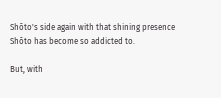Shōto's side again with that shining presence Shōto has become so addicted to.

But, with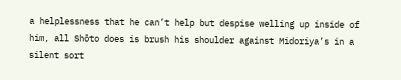a helplessness that he can’t help but despise welling up inside of him, all Shōto does is brush his shoulder against Midoriya’s in a silent sort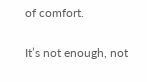of comfort.

It’s not enough, not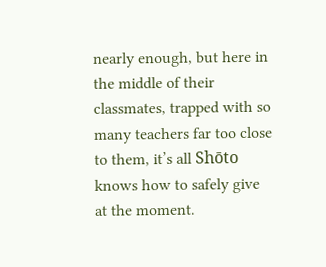nearly enough, but here in the middle of their classmates, trapped with so many teachers far too close to them, it’s all Shōto knows how to safely give at the moment.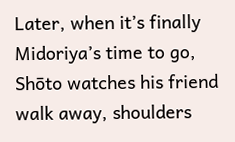Later, when it’s finally Midoriya’s time to go, Shōto watches his friend walk away, shoulders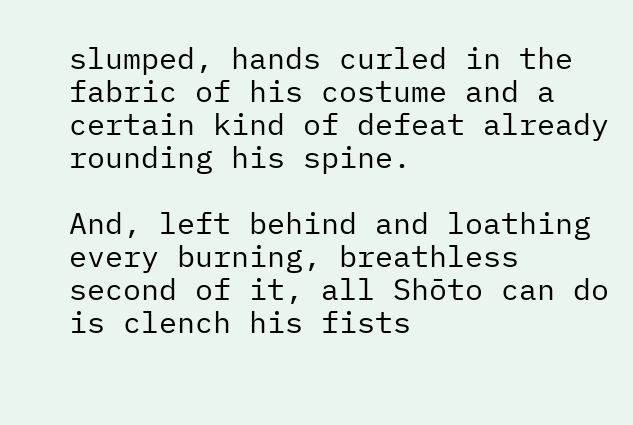slumped, hands curled in the fabric of his costume and a certain kind of defeat already rounding his spine.

And, left behind and loathing every burning, breathless second of it, all Shōto can do is clench his fists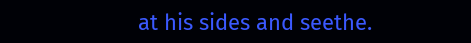at his sides and seethe.